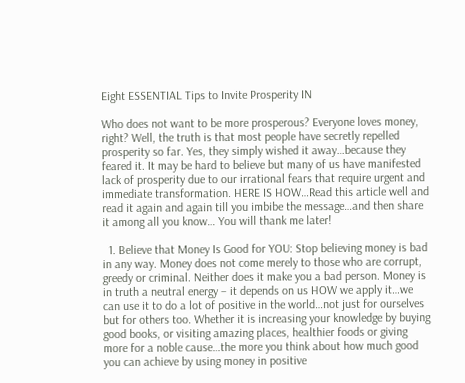Eight ESSENTIAL Tips to Invite Prosperity IN

Who does not want to be more prosperous? Everyone loves money, right? Well, the truth is that most people have secretly repelled prosperity so far. Yes, they simply wished it away…because they feared it. It may be hard to believe but many of us have manifested lack of prosperity due to our irrational fears that require urgent and immediate transformation. HERE IS HOW…Read this article well and read it again and again till you imbibe the message…and then share it among all you know… You will thank me later!

  1. Believe that Money Is Good for YOU: Stop believing money is bad in any way. Money does not come merely to those who are corrupt, greedy or criminal. Neither does it make you a bad person. Money is in truth a neutral energy – it depends on us HOW we apply it…we can use it to do a lot of positive in the world…not just for ourselves but for others too. Whether it is increasing your knowledge by buying good books, or visiting amazing places, healthier foods or giving more for a noble cause…the more you think about how much good you can achieve by using money in positive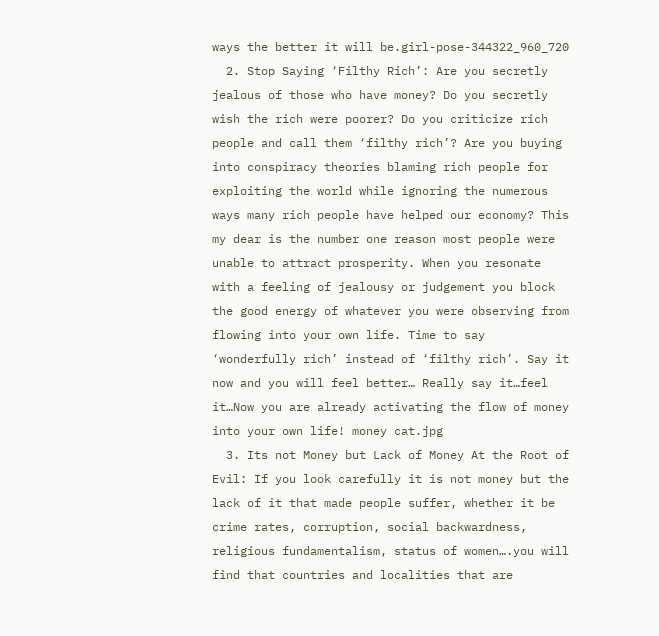ways the better it will be.girl-pose-344322_960_720
  2. Stop Saying ‘Filthy Rich’: Are you secretly jealous of those who have money? Do you secretly wish the rich were poorer? Do you criticize rich people and call them ‘filthy rich’? Are you buying into conspiracy theories blaming rich people for exploiting the world while ignoring the numerous ways many rich people have helped our economy? This my dear is the number one reason most people were unable to attract prosperity. When you resonate with a feeling of jealousy or judgement you block the good energy of whatever you were observing from flowing into your own life. Time to say ‘wonderfully rich’ instead of ‘filthy rich’. Say it now and you will feel better… Really say it…feel it…Now you are already activating the flow of money into your own life! money cat.jpg
  3. Its not Money but Lack of Money At the Root of Evil: If you look carefully it is not money but the lack of it that made people suffer, whether it be crime rates, corruption, social backwardness, religious fundamentalism, status of women….you will find that countries and localities that are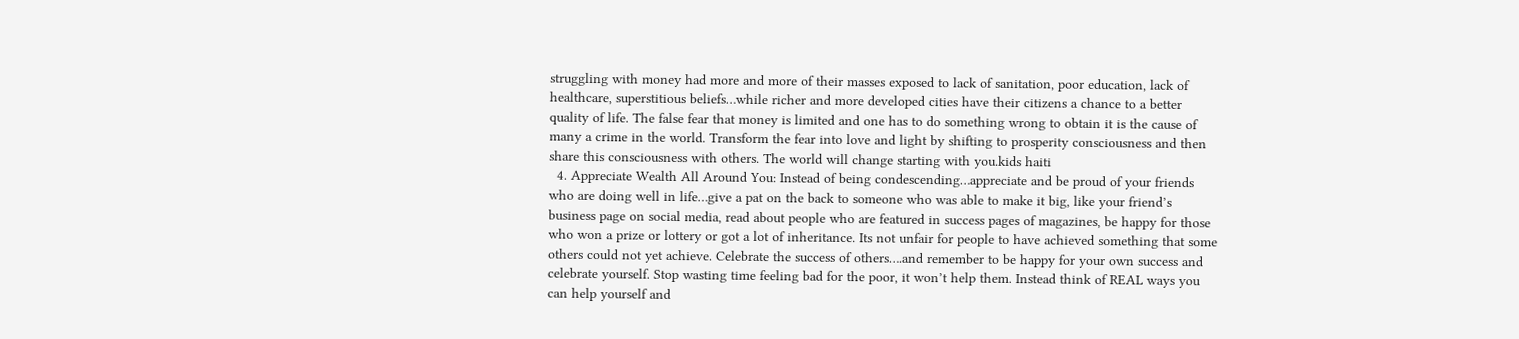struggling with money had more and more of their masses exposed to lack of sanitation, poor education, lack of healthcare, superstitious beliefs…while richer and more developed cities have their citizens a chance to a better quality of life. The false fear that money is limited and one has to do something wrong to obtain it is the cause of many a crime in the world. Transform the fear into love and light by shifting to prosperity consciousness and then share this consciousness with others. The world will change starting with you.kids haiti
  4. Appreciate Wealth All Around You: Instead of being condescending…appreciate and be proud of your friends who are doing well in life…give a pat on the back to someone who was able to make it big, like your friend’s business page on social media, read about people who are featured in success pages of magazines, be happy for those who won a prize or lottery or got a lot of inheritance. Its not unfair for people to have achieved something that some others could not yet achieve. Celebrate the success of others….and remember to be happy for your own success and celebrate yourself. Stop wasting time feeling bad for the poor, it won’t help them. Instead think of REAL ways you can help yourself and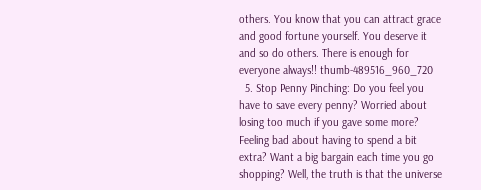others. You know that you can attract grace and good fortune yourself. You deserve it and so do others. There is enough for everyone always!! thumb-489516_960_720
  5. Stop Penny Pinching: Do you feel you have to save every penny? Worried about losing too much if you gave some more? Feeling bad about having to spend a bit extra? Want a big bargain each time you go shopping? Well, the truth is that the universe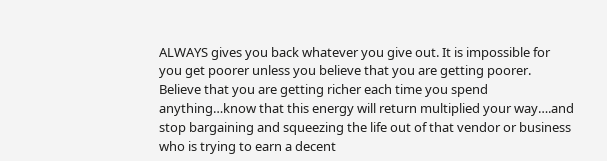ALWAYS gives you back whatever you give out. It is impossible for you get poorer unless you believe that you are getting poorer. Believe that you are getting richer each time you spend anything…know that this energy will return multiplied your way….and stop bargaining and squeezing the life out of that vendor or business who is trying to earn a decent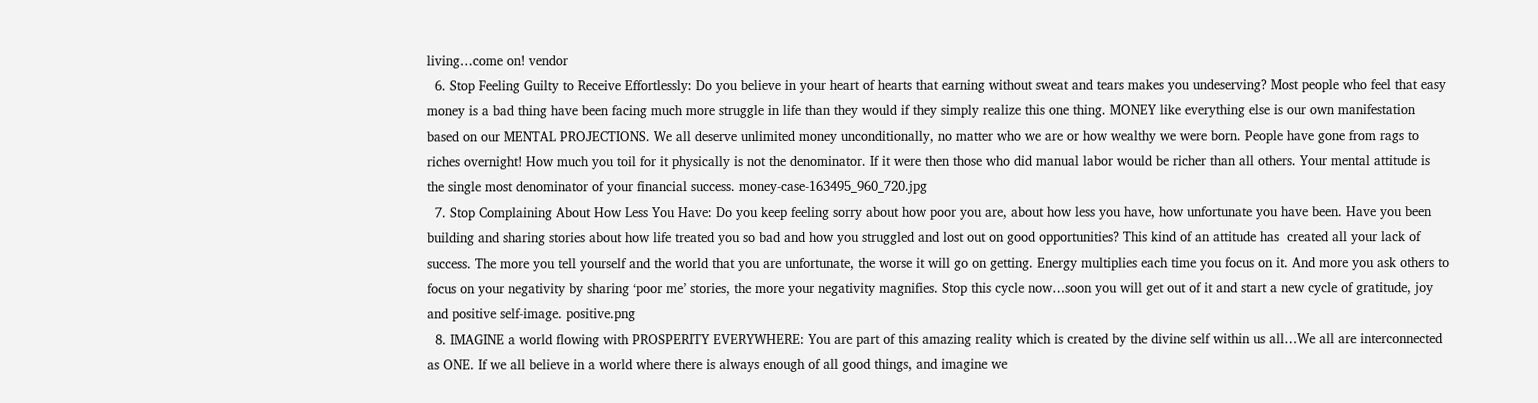living…come on! vendor
  6. Stop Feeling Guilty to Receive Effortlessly: Do you believe in your heart of hearts that earning without sweat and tears makes you undeserving? Most people who feel that easy money is a bad thing have been facing much more struggle in life than they would if they simply realize this one thing. MONEY like everything else is our own manifestation based on our MENTAL PROJECTIONS. We all deserve unlimited money unconditionally, no matter who we are or how wealthy we were born. People have gone from rags to riches overnight! How much you toil for it physically is not the denominator. If it were then those who did manual labor would be richer than all others. Your mental attitude is the single most denominator of your financial success. money-case-163495_960_720.jpg
  7. Stop Complaining About How Less You Have: Do you keep feeling sorry about how poor you are, about how less you have, how unfortunate you have been. Have you been building and sharing stories about how life treated you so bad and how you struggled and lost out on good opportunities? This kind of an attitude has  created all your lack of success. The more you tell yourself and the world that you are unfortunate, the worse it will go on getting. Energy multiplies each time you focus on it. And more you ask others to focus on your negativity by sharing ‘poor me’ stories, the more your negativity magnifies. Stop this cycle now…soon you will get out of it and start a new cycle of gratitude, joy and positive self-image. positive.png
  8. IMAGINE a world flowing with PROSPERITY EVERYWHERE: You are part of this amazing reality which is created by the divine self within us all…We all are interconnected as ONE. If we all believe in a world where there is always enough of all good things, and imagine we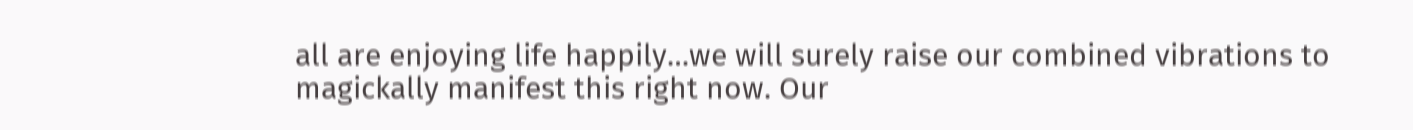all are enjoying life happily…we will surely raise our combined vibrations to magickally manifest this right now. Our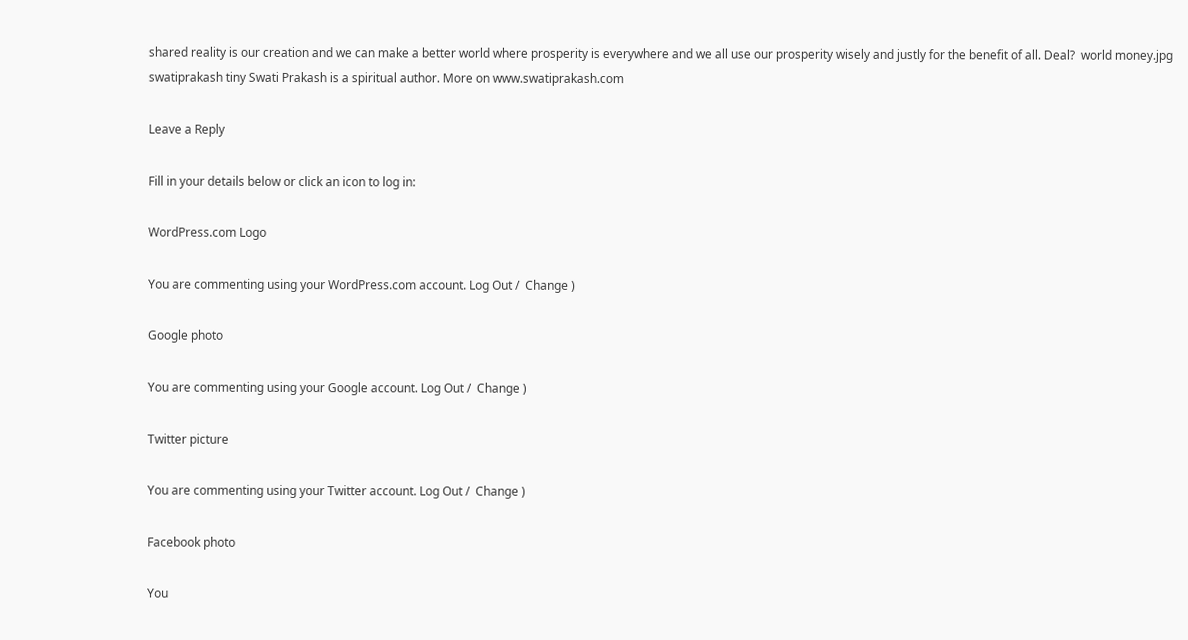shared reality is our creation and we can make a better world where prosperity is everywhere and we all use our prosperity wisely and justly for the benefit of all. Deal?  world money.jpg swatiprakash tiny Swati Prakash is a spiritual author. More on www.swatiprakash.com

Leave a Reply

Fill in your details below or click an icon to log in:

WordPress.com Logo

You are commenting using your WordPress.com account. Log Out /  Change )

Google photo

You are commenting using your Google account. Log Out /  Change )

Twitter picture

You are commenting using your Twitter account. Log Out /  Change )

Facebook photo

You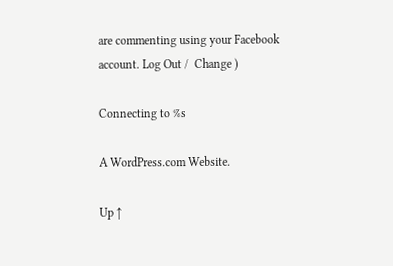are commenting using your Facebook account. Log Out /  Change )

Connecting to %s

A WordPress.com Website.

Up ↑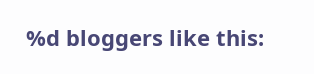%d bloggers like this: